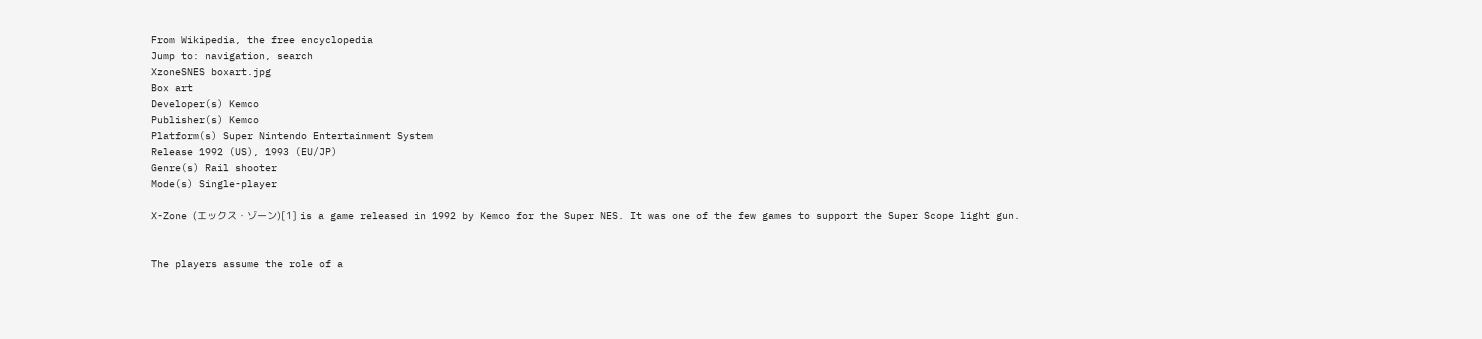From Wikipedia, the free encyclopedia
Jump to: navigation, search
XzoneSNES boxart.jpg
Box art
Developer(s) Kemco
Publisher(s) Kemco
Platform(s) Super Nintendo Entertainment System
Release 1992 (US), 1993 (EU/JP)
Genre(s) Rail shooter
Mode(s) Single-player

X-Zone (エックス・ゾーン)[1] is a game released in 1992 by Kemco for the Super NES. It was one of the few games to support the Super Scope light gun.


The players assume the role of a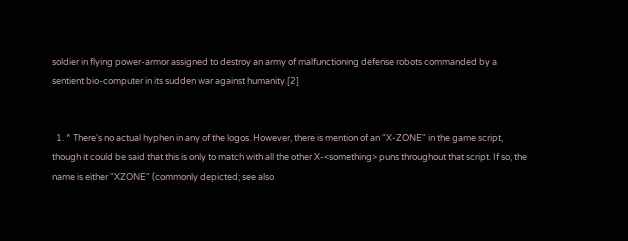soldier in flying power-armor assigned to destroy an army of malfunctioning defense robots commanded by a sentient bio-computer in its sudden war against humanity.[2]


  1. ^ There's no actual hyphen in any of the logos. However, there is mention of an "X-ZONE" in the game script, though it could be said that this is only to match with all the other X-<something> puns throughout that script. If so, the name is either "XZONE" (commonly depicted; see also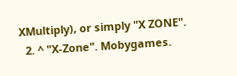XMultiply), or simply "X ZONE".
  2. ^ "X-Zone". Mobygames.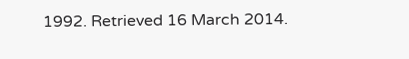1992. Retrieved 16 March 2014.